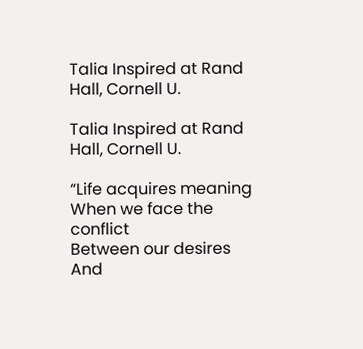Talia Inspired at Rand Hall, Cornell U.

Talia Inspired at Rand Hall, Cornell U.

“Life acquires meaning
When we face the conflict
Between our desires
And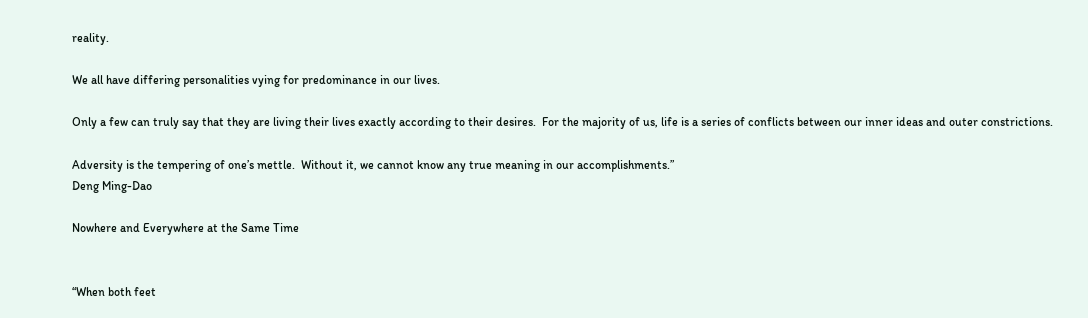reality.

We all have differing personalities vying for predominance in our lives.

Only a few can truly say that they are living their lives exactly according to their desires.  For the majority of us, life is a series of conflicts between our inner ideas and outer constrictions.

Adversity is the tempering of one’s mettle.  Without it, we cannot know any true meaning in our accomplishments.”
Deng Ming-Dao

Nowhere and Everywhere at the Same Time


“When both feet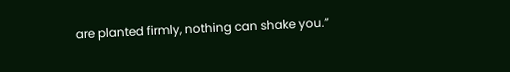are planted firmly, nothing can shake you.”